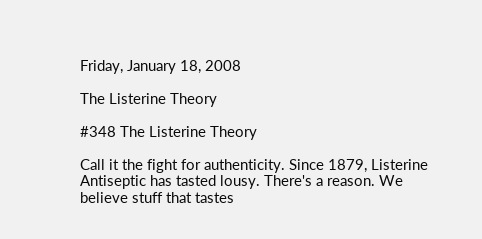Friday, January 18, 2008

The Listerine Theory

#348 The Listerine Theory

Call it the fight for authenticity. Since 1879, Listerine Antiseptic has tasted lousy. There's a reason. We believe stuff that tastes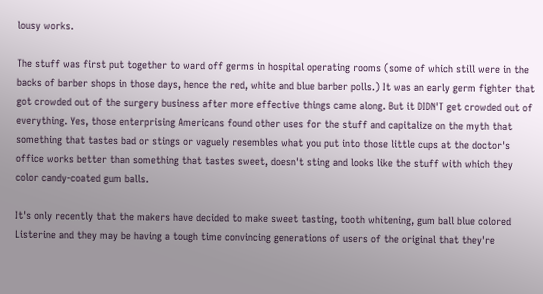lousy works.

The stuff was first put together to ward off germs in hospital operating rooms (some of which still were in the backs of barber shops in those days, hence the red, white and blue barber polls.) It was an early germ fighter that got crowded out of the surgery business after more effective things came along. But it DIDN'T get crowded out of everything. Yes, those enterprising Americans found other uses for the stuff and capitalize on the myth that something that tastes bad or stings or vaguely resembles what you put into those little cups at the doctor's office works better than something that tastes sweet, doesn't sting and looks like the stuff with which they color candy-coated gum balls.

It's only recently that the makers have decided to make sweet tasting, tooth whitening, gum ball blue colored Listerine and they may be having a tough time convincing generations of users of the original that they're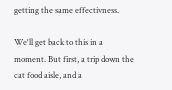getting the same effectivness.

We'll get back to this in a moment. But first, a trip down the cat food aisle, and a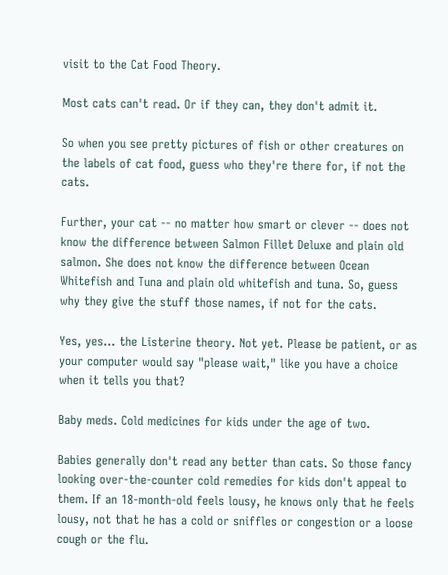visit to the Cat Food Theory.

Most cats can't read. Or if they can, they don't admit it.

So when you see pretty pictures of fish or other creatures on the labels of cat food, guess who they're there for, if not the cats.

Further, your cat -- no matter how smart or clever -- does not know the difference between Salmon Fillet Deluxe and plain old salmon. She does not know the difference between Ocean Whitefish and Tuna and plain old whitefish and tuna. So, guess why they give the stuff those names, if not for the cats.

Yes, yes... the Listerine theory. Not yet. Please be patient, or as your computer would say "please wait," like you have a choice when it tells you that?

Baby meds. Cold medicines for kids under the age of two.

Babies generally don't read any better than cats. So those fancy looking over-the-counter cold remedies for kids don't appeal to them. If an 18-month-old feels lousy, he knows only that he feels lousy, not that he has a cold or sniffles or congestion or a loose cough or the flu.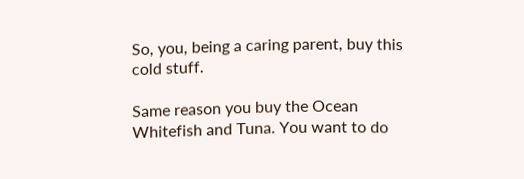So, you, being a caring parent, buy this cold stuff.

Same reason you buy the Ocean Whitefish and Tuna. You want to do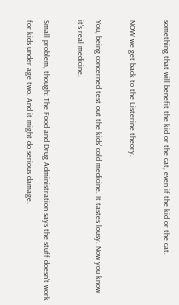something that will benefit the kid or the cat, even if the kid or the cat.

NOW we get back to the Listerine theory.

You, being concerned test out the kids' cold medicine. It tastes lousy. Now you know it's real medicine.

Small problem, though: The Food and Drug Administration says the stuff doesn't work for kids under age two. And it might do serious damage.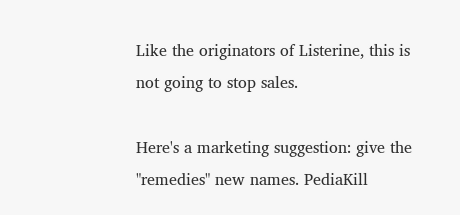Like the originators of Listerine, this is not going to stop sales.

Here's a marketing suggestion: give the "remedies" new names. PediaKill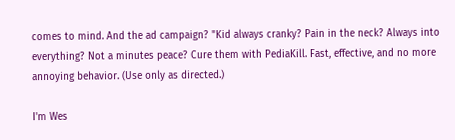comes to mind. And the ad campaign? "Kid always cranky? Pain in the neck? Always into everything? Not a minutes peace? Cure them with PediaKill. Fast, effective, and no more annoying behavior. (Use only as directed.)

I'm Wes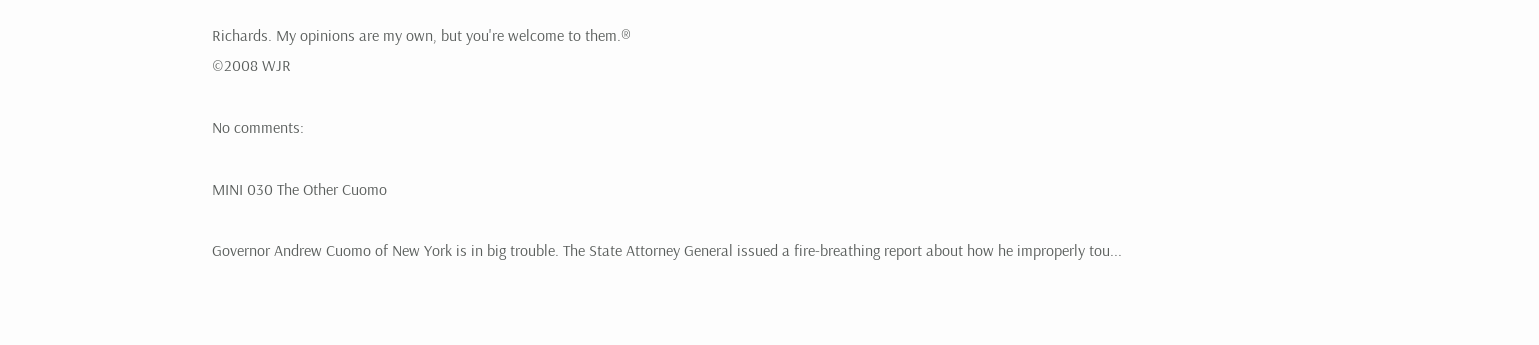Richards. My opinions are my own, but you're welcome to them.®
©2008 WJR

No comments:

MINI 030 The Other Cuomo

Governor Andrew Cuomo of New York is in big trouble. The State Attorney General issued a fire-breathing report about how he improperly tou...